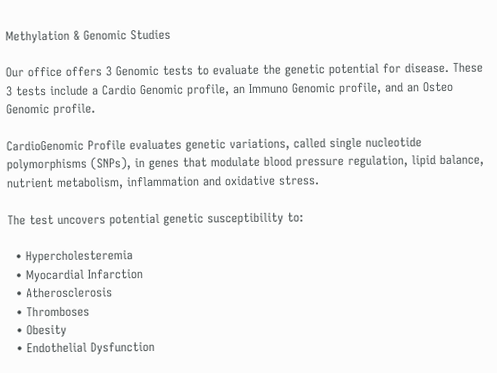Methylation & Genomic Studies

Our office offers 3 Genomic tests to evaluate the genetic potential for disease. These 3 tests include a Cardio Genomic profile, an Immuno Genomic profile, and an Osteo Genomic profile.

CardioGenomic Profile evaluates genetic variations, called single nucleotide polymorphisms (SNPs), in genes that modulate blood pressure regulation, lipid balance, nutrient metabolism, inflammation and oxidative stress.

The test uncovers potential genetic susceptibility to:

  • Hypercholesteremia
  • Myocardial Infarction
  • Atherosclerosis
  • Thromboses
  • Obesity
  • Endothelial Dysfunction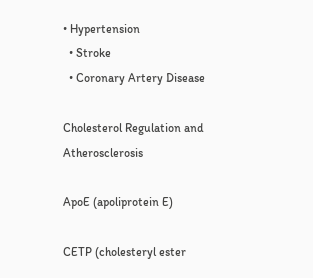• Hypertension
  • Stroke
  • Coronary Artery Disease

Cholesterol Regulation and Atherosclerosis

ApoE (apoliprotein E)

CETP (cholesteryl ester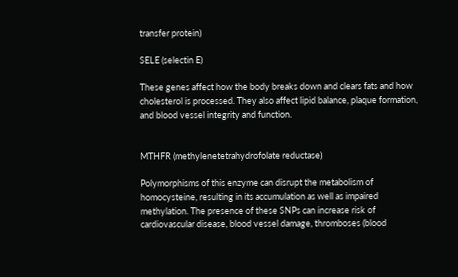transfer protein)

SELE (selectin E)

These genes affect how the body breaks down and clears fats and how cholesterol is processed. They also affect lipid balance, plaque formation, and blood vessel integrity and function.


MTHFR (methylenetetrahydrofolate reductase)

Polymorphisms of this enzyme can disrupt the metabolism of homocysteine, resulting in its accumulation as well as impaired methylation. The presence of these SNPs can increase risk of cardiovascular disease, blood vessel damage, thromboses (blood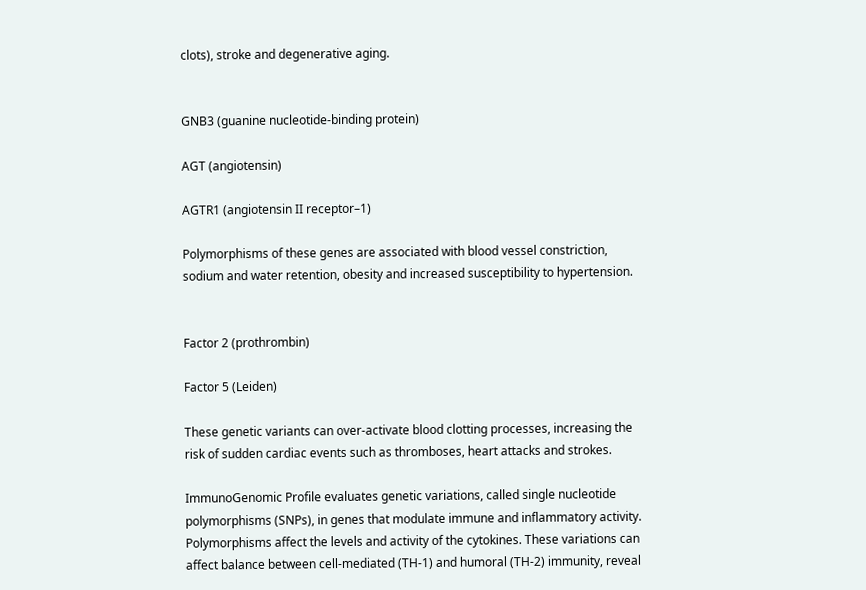clots), stroke and degenerative aging.


GNB3 (guanine nucleotide-binding protein)

AGT (angiotensin)

AGTR1 (angiotensin II receptor–1)

Polymorphisms of these genes are associated with blood vessel constriction, sodium and water retention, obesity and increased susceptibility to hypertension.


Factor 2 (prothrombin)

Factor 5 (Leiden)

These genetic variants can over-activate blood clotting processes, increasing the risk of sudden cardiac events such as thromboses, heart attacks and strokes.

ImmunoGenomic Profile evaluates genetic variations, called single nucleotide polymorphisms (SNPs), in genes that modulate immune and inflammatory activity. Polymorphisms affect the levels and activity of the cytokines. These variations can affect balance between cell-mediated (TH-1) and humoral (TH-2) immunity, reveal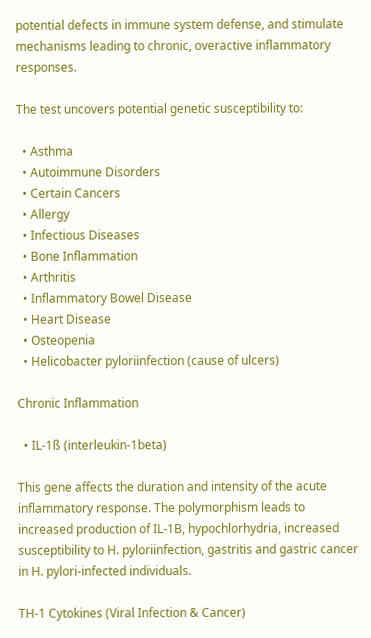potential defects in immune system defense, and stimulate mechanisms leading to chronic, overactive inflammatory responses.

The test uncovers potential genetic susceptibility to:

  • Asthma
  • Autoimmune Disorders
  • Certain Cancers
  • Allergy
  • Infectious Diseases
  • Bone Inflammation
  • Arthritis
  • Inflammatory Bowel Disease
  • Heart Disease
  • Osteopenia
  • Helicobacter pyloriinfection (cause of ulcers)

Chronic Inflammation

  • IL-1ß (interleukin-1beta)

This gene affects the duration and intensity of the acute inflammatory response. The polymorphism leads to increased production of IL-1B, hypochlorhydria, increased susceptibility to H. pyloriinfection, gastritis and gastric cancer in H. pylori-infected individuals.

TH-1 Cytokines (Viral Infection & Cancer)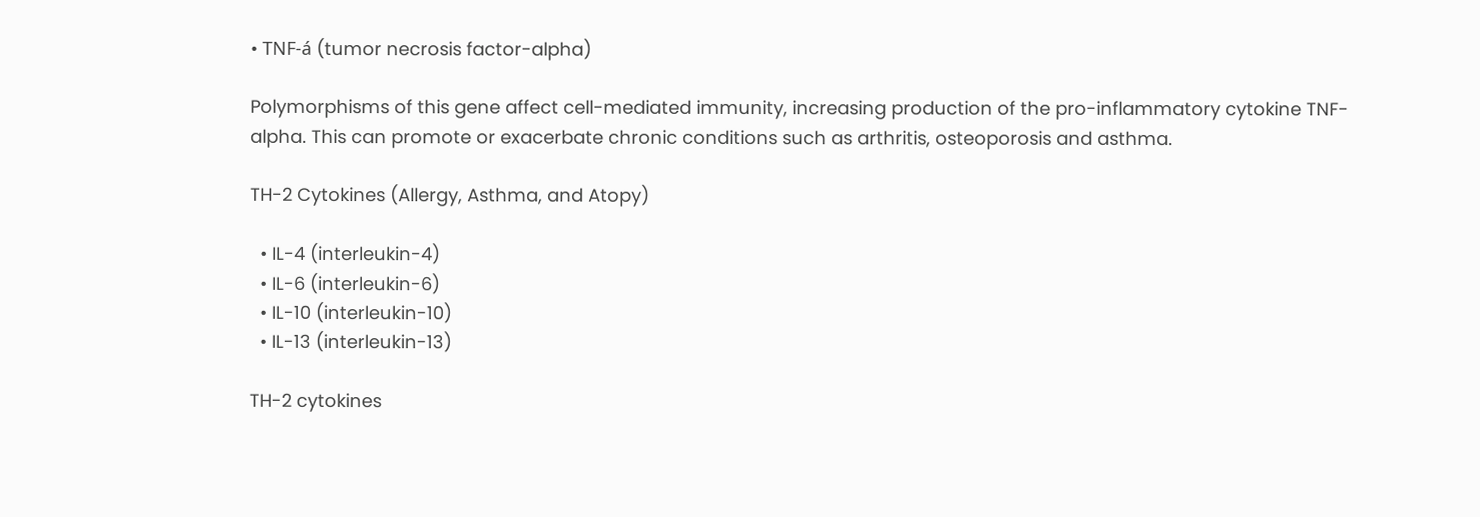• TNF-á (tumor necrosis factor-alpha)

Polymorphisms of this gene affect cell-mediated immunity, increasing production of the pro-inflammatory cytokine TNF-alpha. This can promote or exacerbate chronic conditions such as arthritis, osteoporosis and asthma.

TH-2 Cytokines (Allergy, Asthma, and Atopy)

  • IL-4 (interleukin-4)
  • IL-6 (interleukin-6)
  • IL-10 (interleukin-10)
  • IL-13 (interleukin-13)

TH-2 cytokines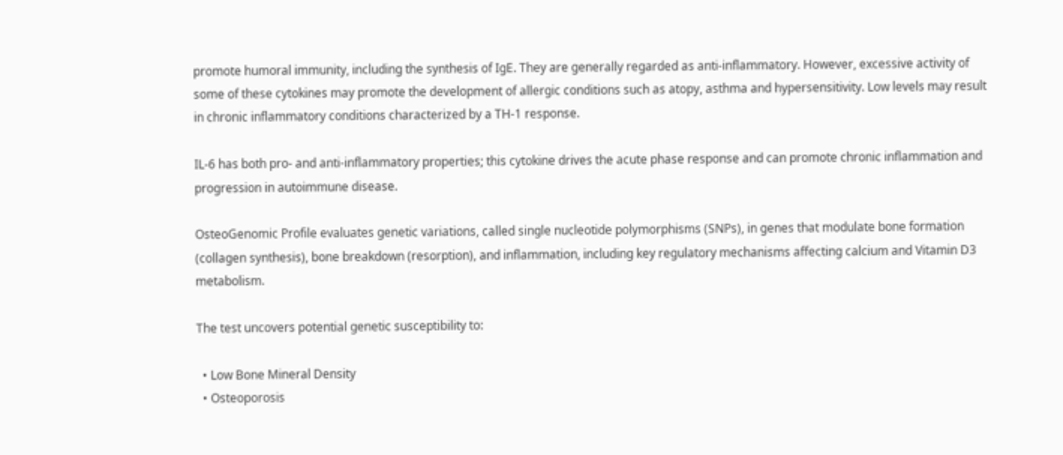promote humoral immunity, including the synthesis of IgE. They are generally regarded as anti-inflammatory. However, excessive activity of some of these cytokines may promote the development of allergic conditions such as atopy, asthma and hypersensitivity. Low levels may result in chronic inflammatory conditions characterized by a TH-1 response.

IL-6 has both pro- and anti-inflammatory properties; this cytokine drives the acute phase response and can promote chronic inflammation and progression in autoimmune disease.

OsteoGenomic Profile evaluates genetic variations, called single nucleotide polymorphisms (SNPs), in genes that modulate bone formation (collagen synthesis), bone breakdown (resorption), and inflammation, including key regulatory mechanisms affecting calcium and Vitamin D3 metabolism.

The test uncovers potential genetic susceptibility to:

  • Low Bone Mineral Density
  • Osteoporosis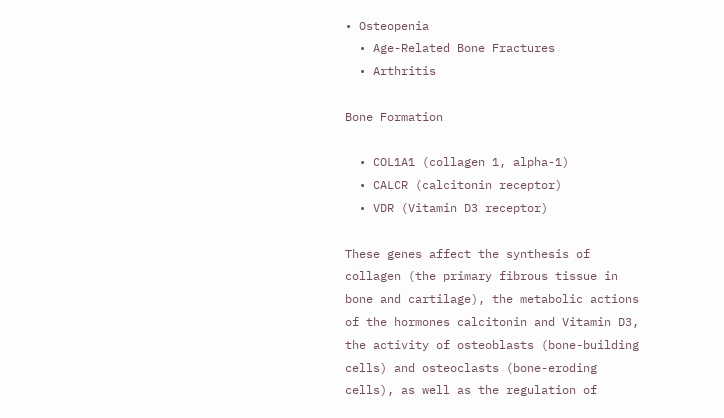• Osteopenia
  • Age-Related Bone Fractures
  • Arthritis

Bone Formation

  • COL1A1 (collagen 1, alpha-1)
  • CALCR (calcitonin receptor)
  • VDR (Vitamin D3 receptor)

These genes affect the synthesis of collagen (the primary fibrous tissue in bone and cartilage), the metabolic actions of the hormones calcitonin and Vitamin D3, the activity of osteoblasts (bone-building cells) and osteoclasts (bone-eroding cells), as well as the regulation of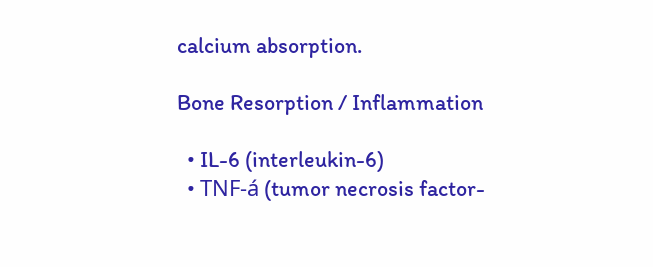calcium absorption.

Bone Resorption / Inflammation

  • IL-6 (interleukin-6)
  • TNF-á (tumor necrosis factor-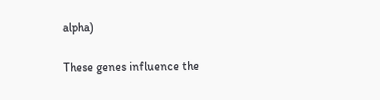alpha)

These genes influence the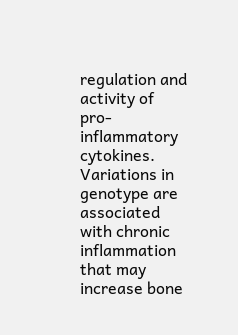regulation and activity of pro-inflammatory cytokines. Variations in genotype are associated with chronic inflammation that may increase bone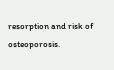resorption and risk of osteoporosis.